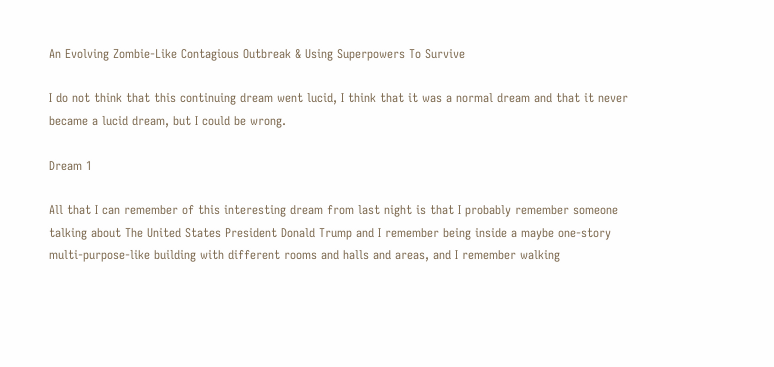An Evolving Zombie-Like Contagious Outbreak & Using Superpowers To Survive

I do not think that this continuing dream went lucid, I think that it was a normal dream and that it never became a lucid dream, but I could be wrong.

Dream 1

All that I can remember of this interesting dream from last night is that I probably remember someone talking about The United States President Donald Trump and I remember being inside a maybe one-story multi-purpose-like building with different rooms and halls and areas, and I remember walking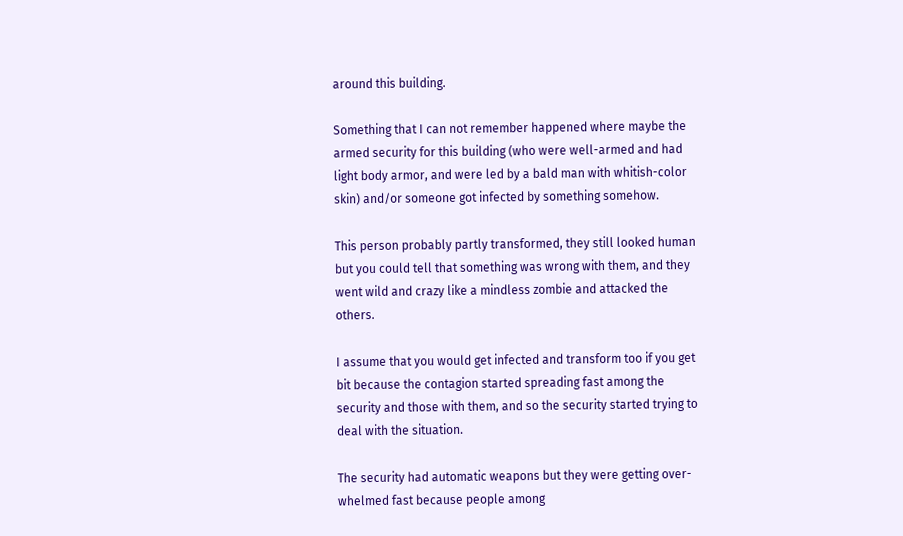around this building.

Something that I can not remember happened where maybe the armed security for this building (who were well-armed and had light body armor, and were led by a bald man with whitish-color skin) and/or someone got infected by something somehow.

This person probably partly transformed, they still looked human but you could tell that something was wrong with them, and they went wild and crazy like a mindless zombie and attacked the others.

I assume that you would get infected and transform too if you get bit because the contagion started spreading fast among the security and those with them, and so the security started trying to deal with the situation.

The security had automatic weapons but they were getting over-whelmed fast because people among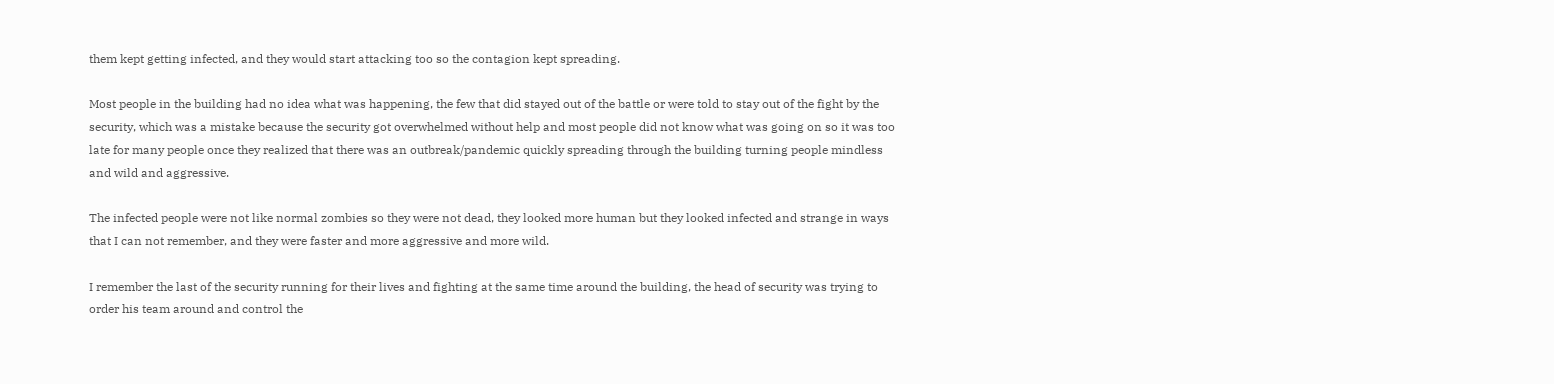them kept getting infected, and they would start attacking too so the contagion kept spreading.

Most people in the building had no idea what was happening, the few that did stayed out of the battle or were told to stay out of the fight by the security, which was a mistake because the security got overwhelmed without help and most people did not know what was going on so it was too late for many people once they realized that there was an outbreak/pandemic quickly spreading through the building turning people mindless and wild and aggressive.

The infected people were not like normal zombies so they were not dead, they looked more human but they looked infected and strange in ways that I can not remember, and they were faster and more aggressive and more wild.

I remember the last of the security running for their lives and fighting at the same time around the building, the head of security was trying to order his team around and control the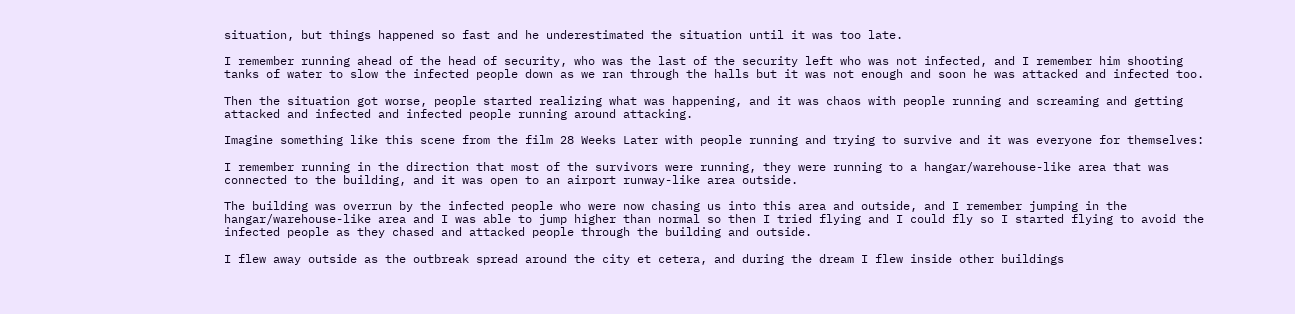situation, but things happened so fast and he underestimated the situation until it was too late.

I remember running ahead of the head of security, who was the last of the security left who was not infected, and I remember him shooting tanks of water to slow the infected people down as we ran through the halls but it was not enough and soon he was attacked and infected too.

Then the situation got worse, people started realizing what was happening, and it was chaos with people running and screaming and getting attacked and infected and infected people running around attacking.

Imagine something like this scene from the film 28 Weeks Later with people running and trying to survive and it was everyone for themselves:

I remember running in the direction that most of the survivors were running, they were running to a hangar/warehouse-like area that was connected to the building, and it was open to an airport runway-like area outside.

The building was overrun by the infected people who were now chasing us into this area and outside, and I remember jumping in the hangar/warehouse-like area and I was able to jump higher than normal so then I tried flying and I could fly so I started flying to avoid the infected people as they chased and attacked people through the building and outside.

I flew away outside as the outbreak spread around the city et cetera, and during the dream I flew inside other buildings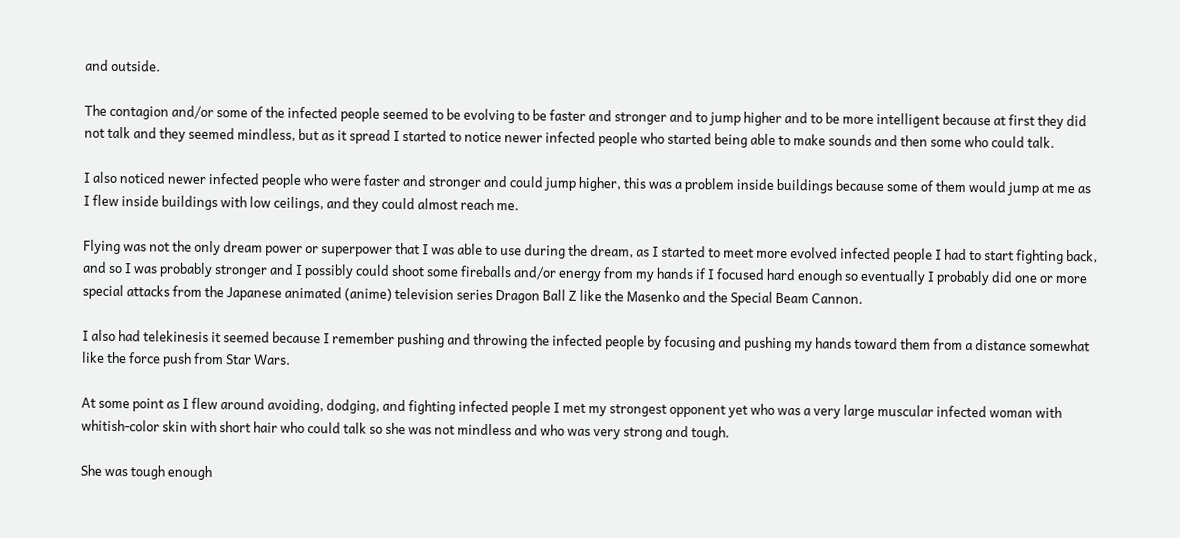and outside.

The contagion and/or some of the infected people seemed to be evolving to be faster and stronger and to jump higher and to be more intelligent because at first they did not talk and they seemed mindless, but as it spread I started to notice newer infected people who started being able to make sounds and then some who could talk.

I also noticed newer infected people who were faster and stronger and could jump higher, this was a problem inside buildings because some of them would jump at me as I flew inside buildings with low ceilings, and they could almost reach me.

Flying was not the only dream power or superpower that I was able to use during the dream, as I started to meet more evolved infected people I had to start fighting back, and so I was probably stronger and I possibly could shoot some fireballs and/or energy from my hands if I focused hard enough so eventually I probably did one or more special attacks from the Japanese animated (anime) television series Dragon Ball Z like the Masenko and the Special Beam Cannon.

I also had telekinesis it seemed because I remember pushing and throwing the infected people by focusing and pushing my hands toward them from a distance somewhat like the force push from Star Wars.

At some point as I flew around avoiding, dodging, and fighting infected people I met my strongest opponent yet who was a very large muscular infected woman with whitish-color skin with short hair who could talk so she was not mindless and who was very strong and tough.

She was tough enough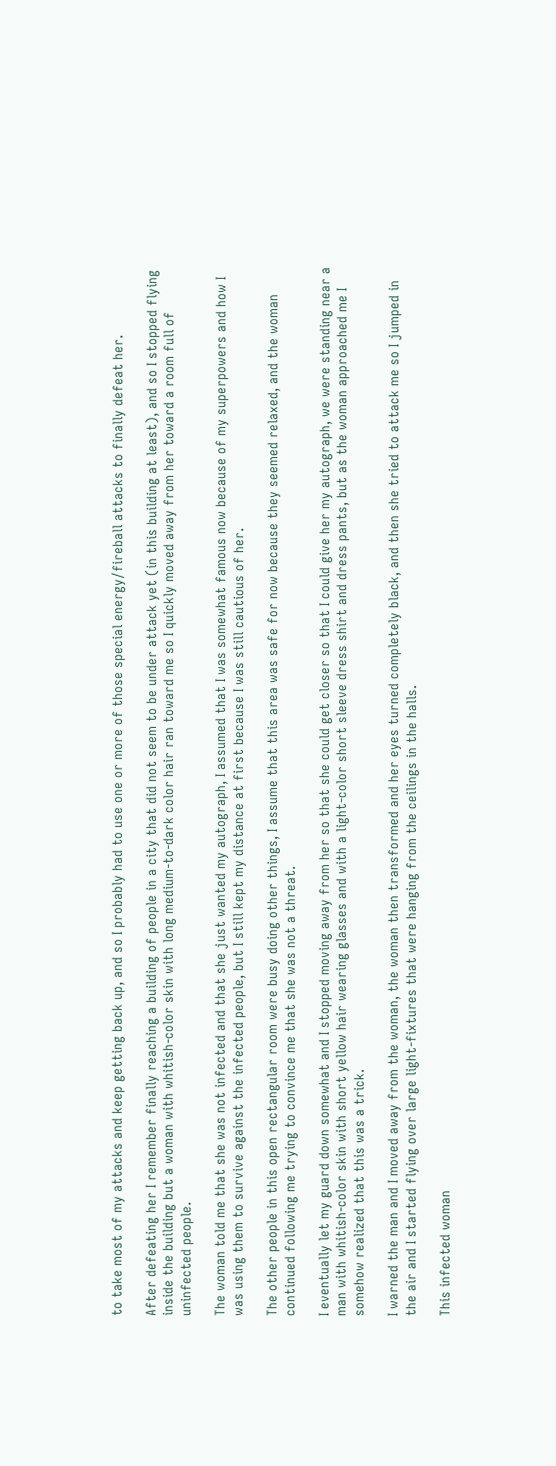to take most of my attacks and keep getting back up, and so I probably had to use one or more of those special energy/fireball attacks to finally defeat her.

After defeating her I remember finally reaching a building of people in a city that did not seem to be under attack yet (in this building at least), and so I stopped flying inside the building but a woman with whitish-color skin with long medium-to-dark color hair ran toward me so I quickly moved away from her toward a room full of uninfected people.

The woman told me that she was not infected and that she just wanted my autograph, I assumed that I was somewhat famous now because of my superpowers and how I was using them to survive against the infected people, but I still kept my distance at first because I was still cautious of her.

The other people in this open rectangular room were busy doing other things, I assume that this area was safe for now because they seemed relaxed, and the woman continued following me trying to convince me that she was not a threat.

I eventually let my guard down somewhat and I stopped moving away from her so that she could get closer so that I could give her my autograph, we were standing near a man with whitish-color skin with short yellow hair wearing glasses and with a light-color short sleeve dress shirt and dress pants, but as the woman approached me I somehow realized that this was a trick.

I warned the man and I moved away from the woman, the woman then transformed and her eyes turned completely black, and then she tried to attack me so I jumped in the air and I started flying over large light-fixtures that were hanging from the ceilings in the halls.

This infected woman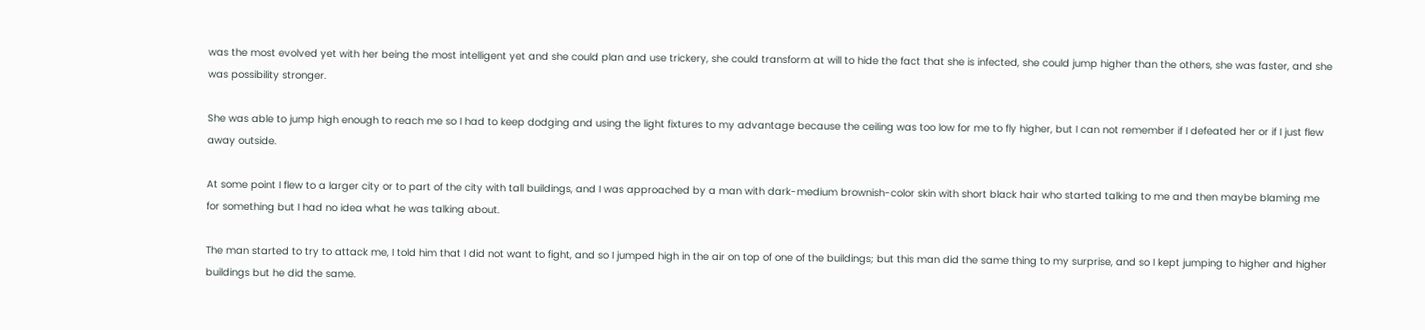was the most evolved yet with her being the most intelligent yet and she could plan and use trickery, she could transform at will to hide the fact that she is infected, she could jump higher than the others, she was faster, and she was possibility stronger.

She was able to jump high enough to reach me so I had to keep dodging and using the light fixtures to my advantage because the ceiling was too low for me to fly higher, but I can not remember if I defeated her or if I just flew away outside.

At some point I flew to a larger city or to part of the city with tall buildings, and I was approached by a man with dark-medium brownish-color skin with short black hair who started talking to me and then maybe blaming me for something but I had no idea what he was talking about.

The man started to try to attack me, I told him that I did not want to fight, and so I jumped high in the air on top of one of the buildings; but this man did the same thing to my surprise, and so I kept jumping to higher and higher buildings but he did the same.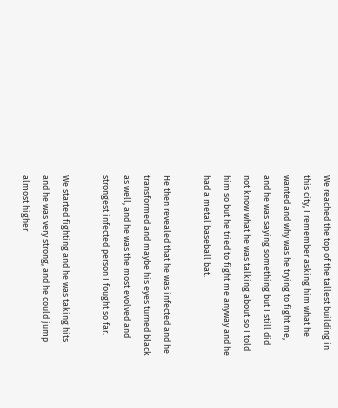We reached the top of the tallest building in this city, I remember asking him what he wanted and why was he trying to fight me, and he was saying something but I still did not know what he was talking about so I told him so but he tried to fight me anyway and he had a metal baseball bat.

He then revealed that he was infected and he transformed and maybe his eyes turned black as well, and he was the most evolved and strongest infected person I fought so far.

We started fighting and he was taking hits and he was very strong, and he could jump almost higher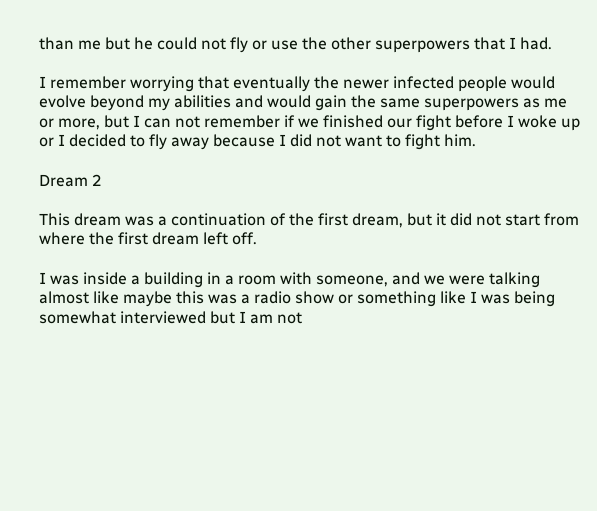than me but he could not fly or use the other superpowers that I had.

I remember worrying that eventually the newer infected people would evolve beyond my abilities and would gain the same superpowers as me or more, but I can not remember if we finished our fight before I woke up or I decided to fly away because I did not want to fight him.

Dream 2

This dream was a continuation of the first dream, but it did not start from where the first dream left off.

I was inside a building in a room with someone, and we were talking almost like maybe this was a radio show or something like I was being somewhat interviewed but I am not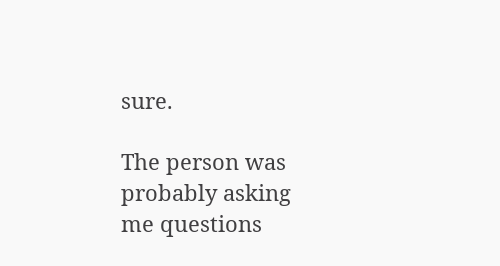sure.

The person was probably asking me questions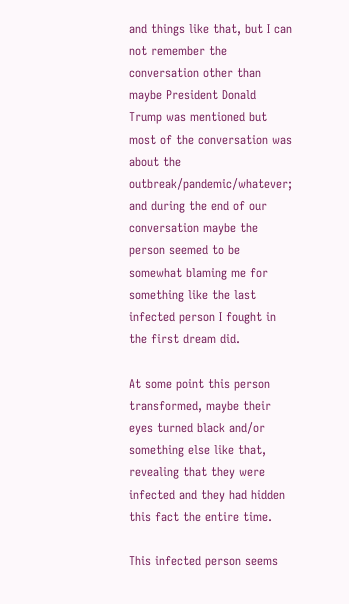and things like that, but I can not remember the conversation other than maybe President Donald Trump was mentioned but most of the conversation was about the outbreak/pandemic/whatever; and during the end of our conversation maybe the person seemed to be somewhat blaming me for something like the last infected person I fought in the first dream did.

At some point this person transformed, maybe their eyes turned black and/or something else like that, revealing that they were infected and they had hidden this fact the entire time.

This infected person seems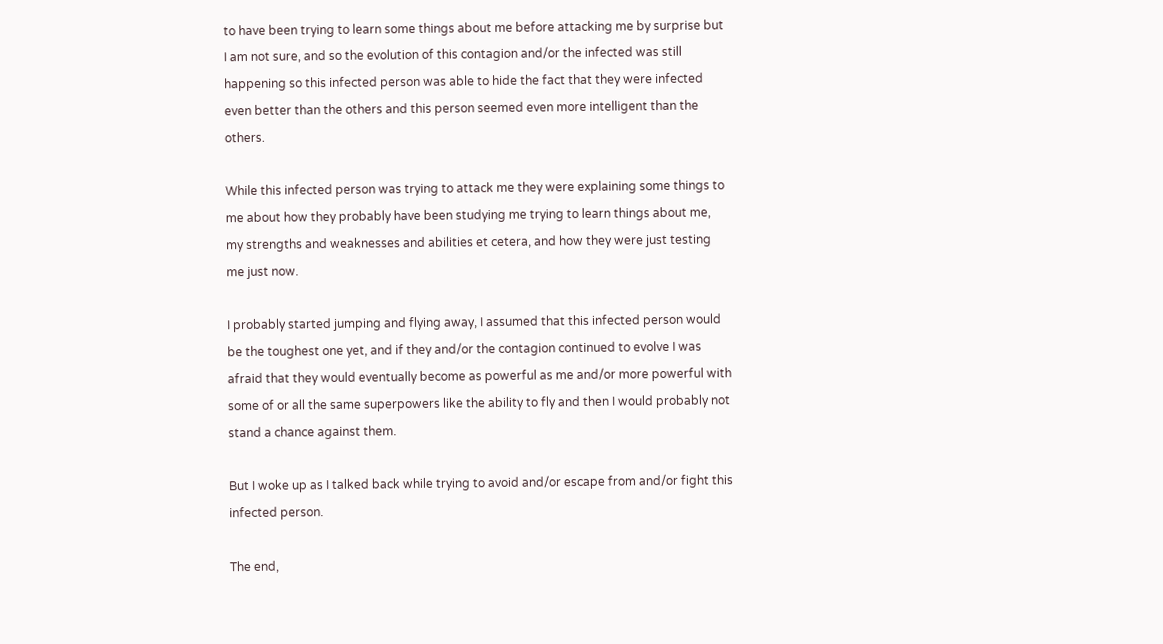to have been trying to learn some things about me before attacking me by surprise but I am not sure, and so the evolution of this contagion and/or the infected was still happening so this infected person was able to hide the fact that they were infected even better than the others and this person seemed even more intelligent than the others.

While this infected person was trying to attack me they were explaining some things to me about how they probably have been studying me trying to learn things about me, my strengths and weaknesses and abilities et cetera, and how they were just testing me just now.

I probably started jumping and flying away, I assumed that this infected person would be the toughest one yet, and if they and/or the contagion continued to evolve I was afraid that they would eventually become as powerful as me and/or more powerful with some of or all the same superpowers like the ability to fly and then I would probably not stand a chance against them.

But I woke up as I talked back while trying to avoid and/or escape from and/or fight this infected person.

The end,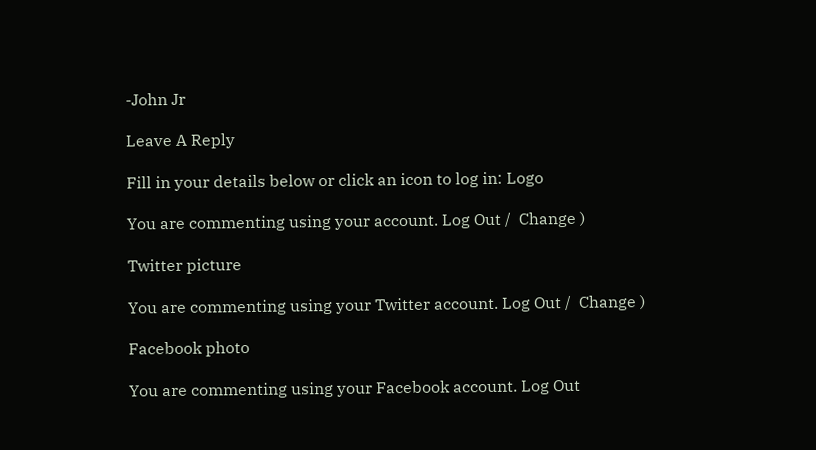-John Jr

Leave A Reply

Fill in your details below or click an icon to log in: Logo

You are commenting using your account. Log Out /  Change )

Twitter picture

You are commenting using your Twitter account. Log Out /  Change )

Facebook photo

You are commenting using your Facebook account. Log Out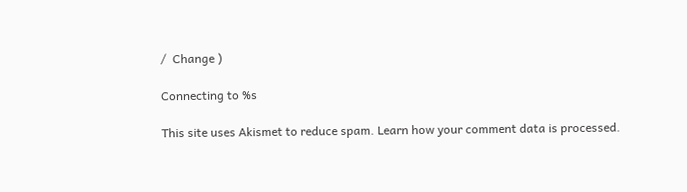/  Change )

Connecting to %s

This site uses Akismet to reduce spam. Learn how your comment data is processed.